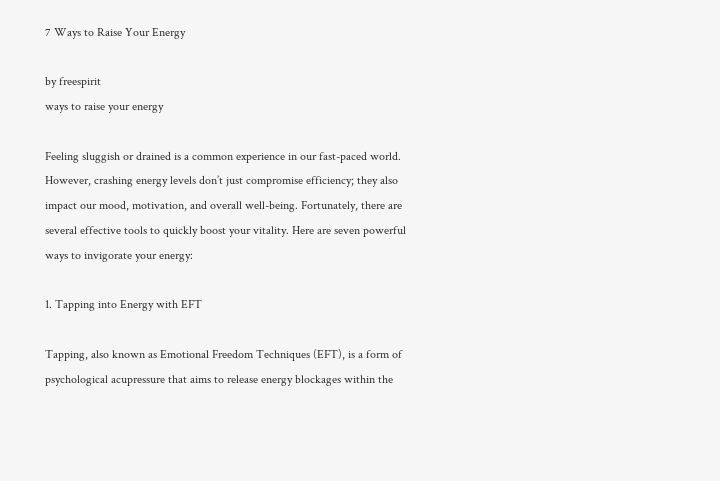7 Ways to Raise Your Energy

by freespirit
ways to raise your energy

Feeling sluggish or drained is a common experience in our fast-paced world. However, crashing energy levels don’t just compromise efficiency; they also impact our mood, motivation, and overall well-being. Fortunately, there are several effective tools to quickly boost your vitality. Here are seven powerful ways to invigorate your energy:

1. Tapping into Energy with EFT

Tapping, also known as Emotional Freedom Techniques (EFT), is a form of psychological acupressure that aims to release energy blockages within the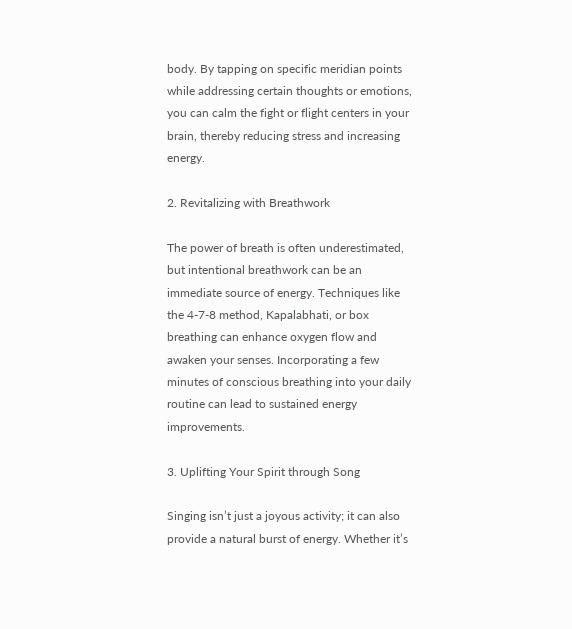body. By tapping on specific meridian points while addressing certain thoughts or emotions, you can calm the fight or flight centers in your brain, thereby reducing stress and increasing energy.

2. Revitalizing with Breathwork

The power of breath is often underestimated, but intentional breathwork can be an immediate source of energy. Techniques like the 4-7-8 method, Kapalabhati, or box breathing can enhance oxygen flow and awaken your senses. Incorporating a few minutes of conscious breathing into your daily routine can lead to sustained energy improvements.

3. Uplifting Your Spirit through Song

Singing isn’t just a joyous activity; it can also provide a natural burst of energy. Whether it’s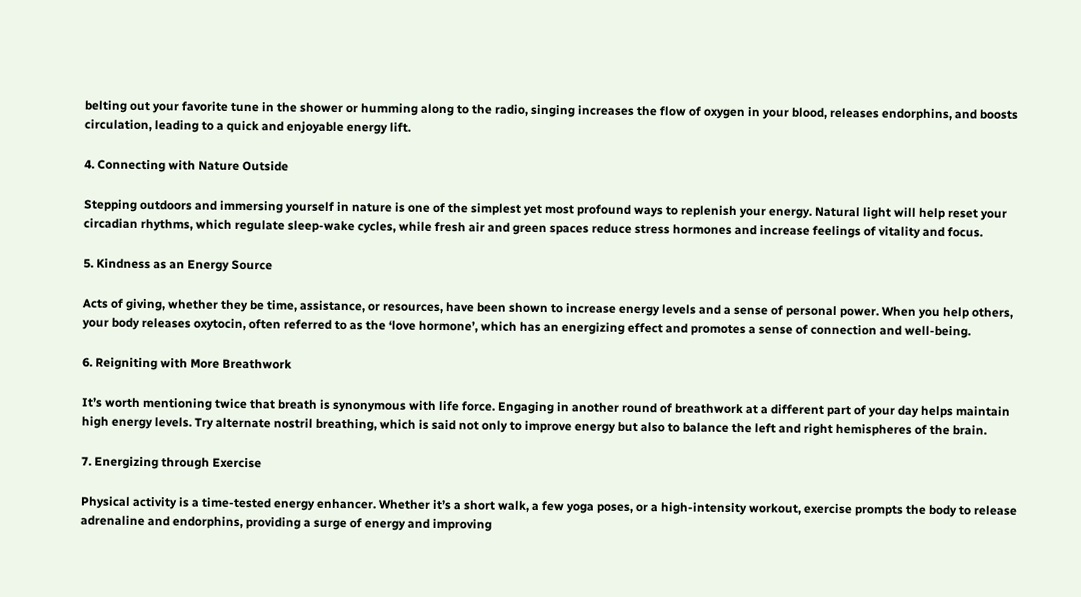belting out your favorite tune in the shower or humming along to the radio, singing increases the flow of oxygen in your blood, releases endorphins, and boosts circulation, leading to a quick and enjoyable energy lift.

4. Connecting with Nature Outside

Stepping outdoors and immersing yourself in nature is one of the simplest yet most profound ways to replenish your energy. Natural light will help reset your circadian rhythms, which regulate sleep-wake cycles, while fresh air and green spaces reduce stress hormones and increase feelings of vitality and focus.

5. Kindness as an Energy Source

Acts of giving, whether they be time, assistance, or resources, have been shown to increase energy levels and a sense of personal power. When you help others, your body releases oxytocin, often referred to as the ‘love hormone’, which has an energizing effect and promotes a sense of connection and well-being.

6. Reigniting with More Breathwork

It’s worth mentioning twice that breath is synonymous with life force. Engaging in another round of breathwork at a different part of your day helps maintain high energy levels. Try alternate nostril breathing, which is said not only to improve energy but also to balance the left and right hemispheres of the brain.

7. Energizing through Exercise

Physical activity is a time-tested energy enhancer. Whether it’s a short walk, a few yoga poses, or a high-intensity workout, exercise prompts the body to release adrenaline and endorphins, providing a surge of energy and improving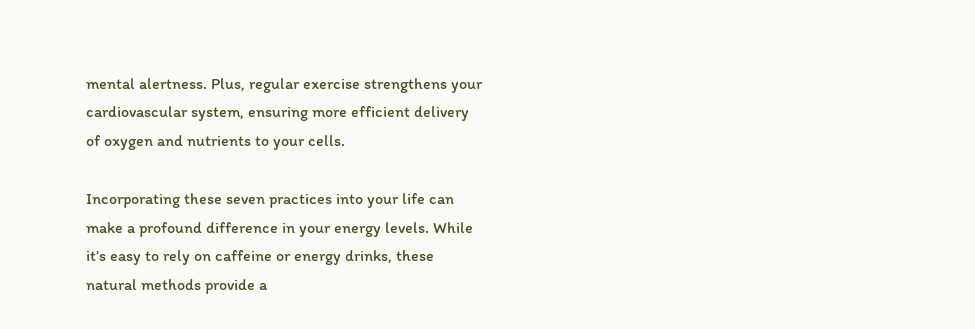mental alertness. Plus, regular exercise strengthens your cardiovascular system, ensuring more efficient delivery of oxygen and nutrients to your cells.

Incorporating these seven practices into your life can make a profound difference in your energy levels. While it’s easy to rely on caffeine or energy drinks, these natural methods provide a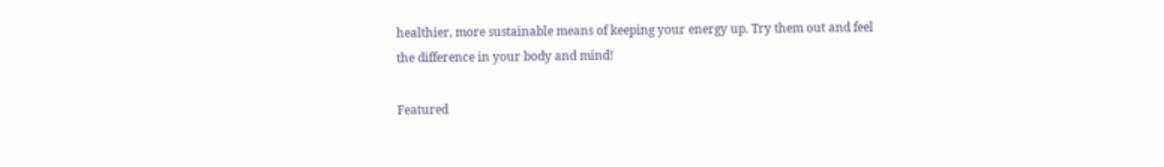healthier, more sustainable means of keeping your energy up. Try them out and feel the difference in your body and mind!

Featured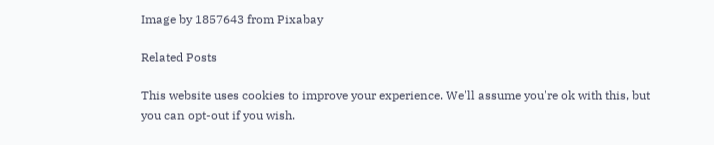Image by 1857643 from Pixabay

Related Posts

This website uses cookies to improve your experience. We'll assume you're ok with this, but you can opt-out if you wish.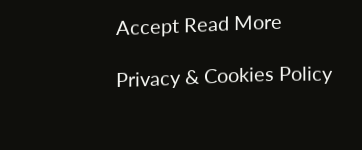Accept Read More

Privacy & Cookies Policy